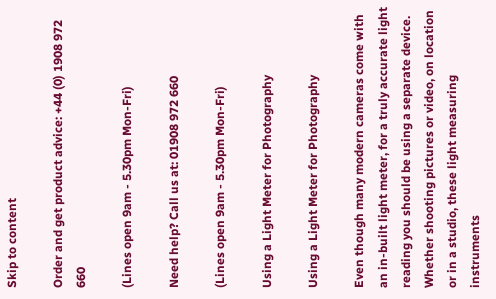Skip to content

Order and get product advice: +44 (0) 1908 972 660

(Lines open 9am - 5.30pm Mon-Fri)

Need help? Call us at: 01908 972 660

(Lines open 9am - 5.30pm Mon-Fri)

Using a Light Meter for Photography

Using a Light Meter for Photography

Even though many modern cameras come with an in-built light meter, for a truly accurate light reading you should be using a separate device. Whether shooting pictures or video, on location or in a studio, these light measuring instruments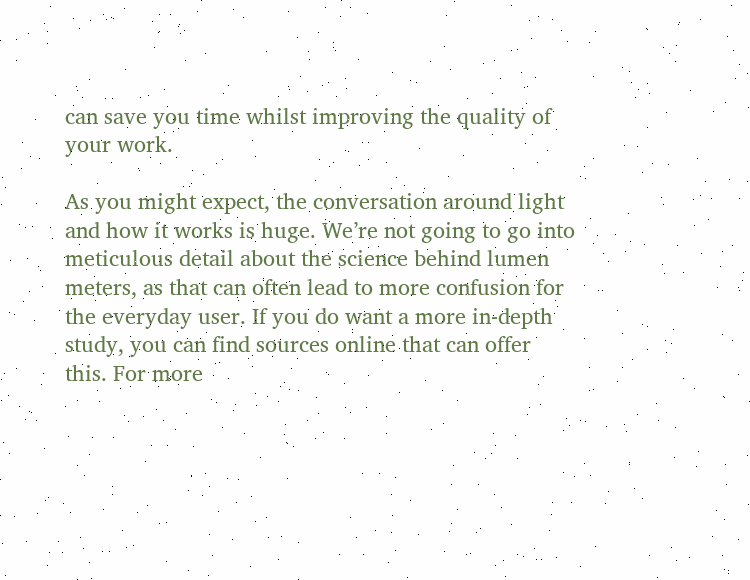can save you time whilst improving the quality of your work.

As you might expect, the conversation around light and how it works is huge. We’re not going to go into meticulous detail about the science behind lumen meters, as that can often lead to more confusion for the everyday user. If you do want a more in-depth study, you can find sources online that can offer this. For more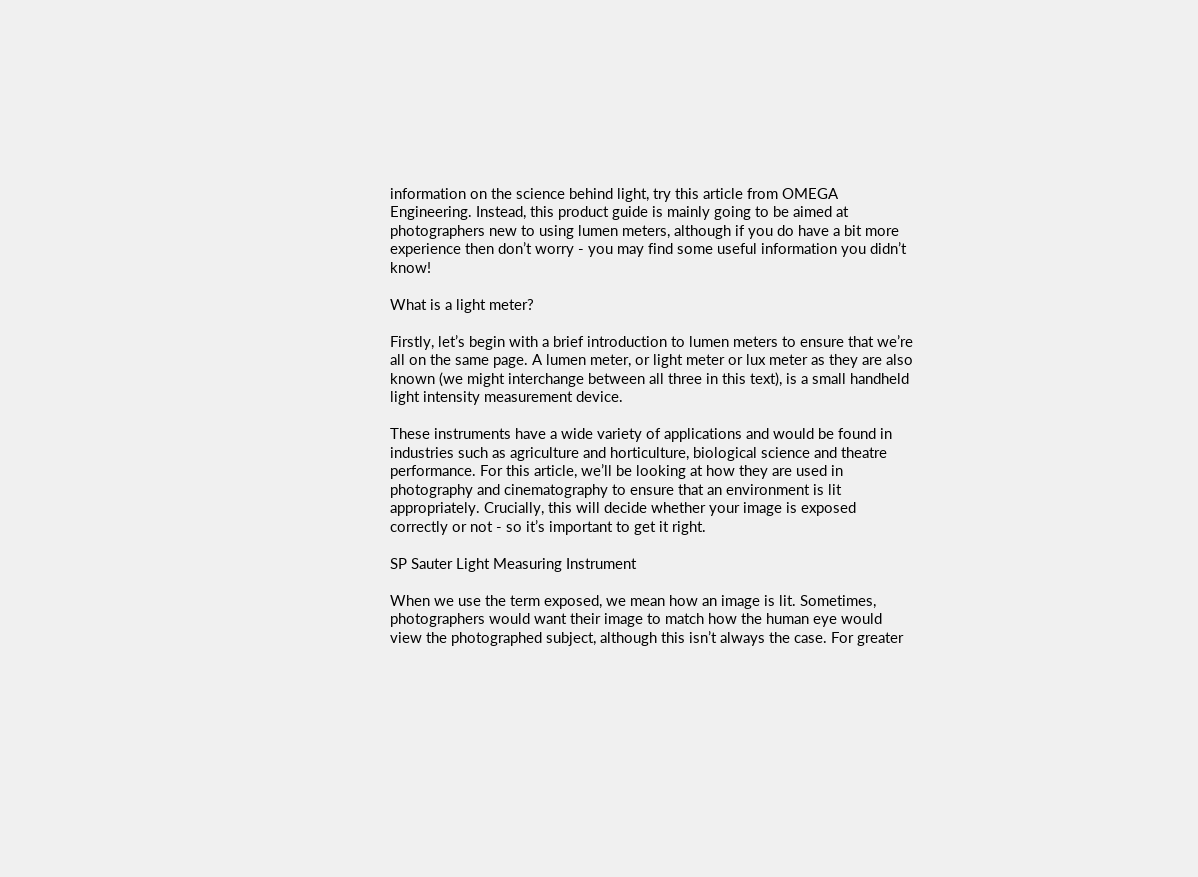information on the science behind light, try this article from OMEGA Engineering. Instead, this product guide is mainly going to be aimed at photographers new to using lumen meters, although if you do have a bit more experience then don’t worry - you may find some useful information you didn’t know!

What is a light meter?

Firstly, let’s begin with a brief introduction to lumen meters to ensure that we’re all on the same page. A lumen meter, or light meter or lux meter as they are also known (we might interchange between all three in this text), is a small handheld light intensity measurement device.

These instruments have a wide variety of applications and would be found in industries such as agriculture and horticulture, biological science and theatre performance. For this article, we’ll be looking at how they are used in photography and cinematography to ensure that an environment is lit appropriately. Crucially, this will decide whether your image is exposed correctly or not - so it’s important to get it right.

SP Sauter Light Measuring Instrument

When we use the term exposed, we mean how an image is lit. Sometimes, photographers would want their image to match how the human eye would view the photographed subject, although this isn’t always the case. For greater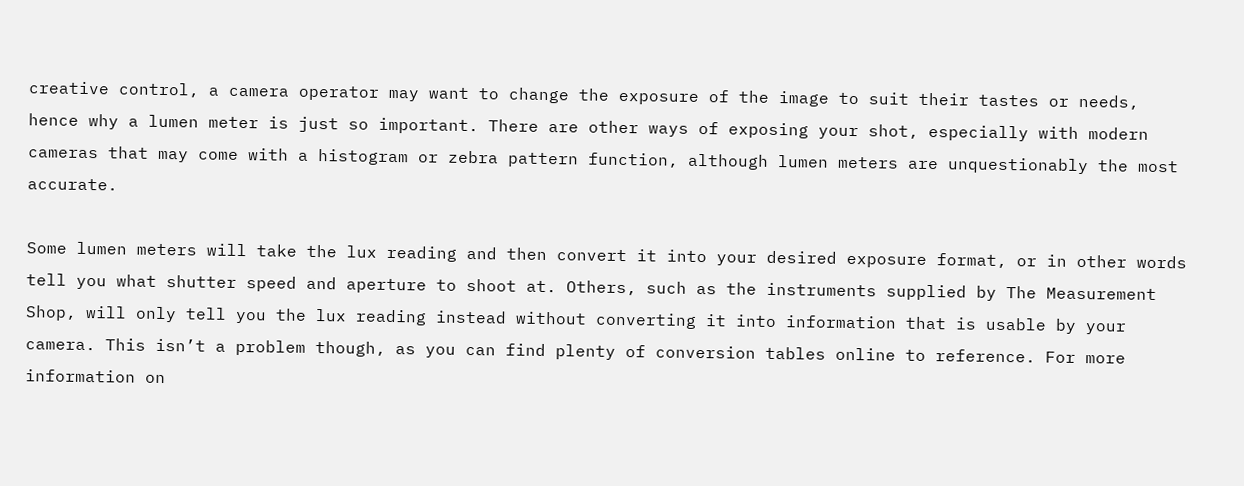creative control, a camera operator may want to change the exposure of the image to suit their tastes or needs, hence why a lumen meter is just so important. There are other ways of exposing your shot, especially with modern cameras that may come with a histogram or zebra pattern function, although lumen meters are unquestionably the most accurate.

Some lumen meters will take the lux reading and then convert it into your desired exposure format, or in other words tell you what shutter speed and aperture to shoot at. Others, such as the instruments supplied by The Measurement Shop, will only tell you the lux reading instead without converting it into information that is usable by your camera. This isn’t a problem though, as you can find plenty of conversion tables online to reference. For more information on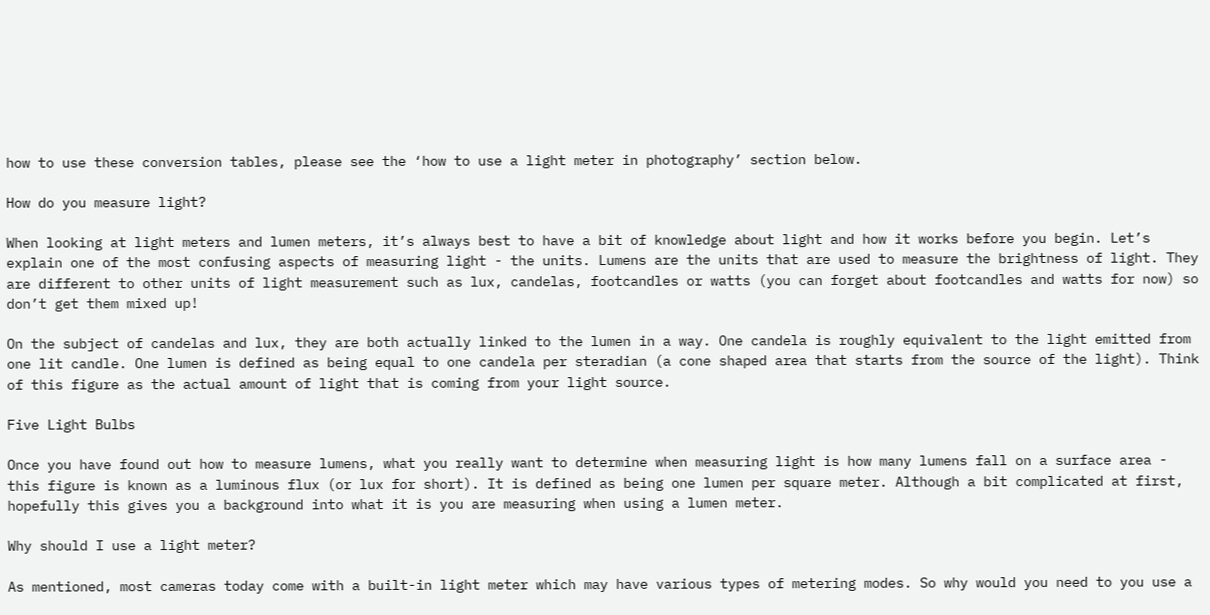how to use these conversion tables, please see the ‘how to use a light meter in photography’ section below.

How do you measure light?

When looking at light meters and lumen meters, it’s always best to have a bit of knowledge about light and how it works before you begin. Let’s explain one of the most confusing aspects of measuring light - the units. Lumens are the units that are used to measure the brightness of light. They are different to other units of light measurement such as lux, candelas, footcandles or watts (you can forget about footcandles and watts for now) so don’t get them mixed up!

On the subject of candelas and lux, they are both actually linked to the lumen in a way. One candela is roughly equivalent to the light emitted from one lit candle. One lumen is defined as being equal to one candela per steradian (a cone shaped area that starts from the source of the light). Think of this figure as the actual amount of light that is coming from your light source.

Five Light Bulbs

Once you have found out how to measure lumens, what you really want to determine when measuring light is how many lumens fall on a surface area - this figure is known as a luminous flux (or lux for short). It is defined as being one lumen per square meter. Although a bit complicated at first, hopefully this gives you a background into what it is you are measuring when using a lumen meter.

Why should I use a light meter?

As mentioned, most cameras today come with a built-in light meter which may have various types of metering modes. So why would you need to you use a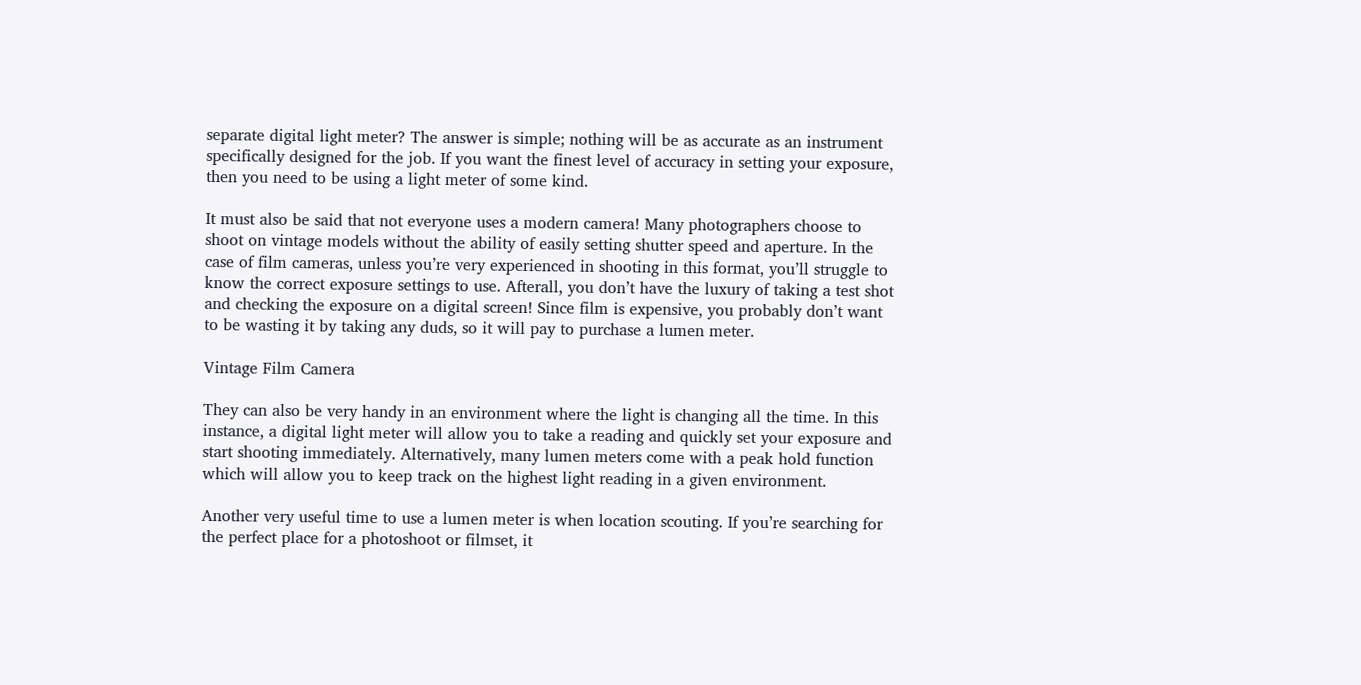separate digital light meter? The answer is simple; nothing will be as accurate as an instrument specifically designed for the job. If you want the finest level of accuracy in setting your exposure, then you need to be using a light meter of some kind.

It must also be said that not everyone uses a modern camera! Many photographers choose to shoot on vintage models without the ability of easily setting shutter speed and aperture. In the case of film cameras, unless you’re very experienced in shooting in this format, you’ll struggle to know the correct exposure settings to use. Afterall, you don’t have the luxury of taking a test shot and checking the exposure on a digital screen! Since film is expensive, you probably don’t want to be wasting it by taking any duds, so it will pay to purchase a lumen meter.

Vintage Film Camera

They can also be very handy in an environment where the light is changing all the time. In this instance, a digital light meter will allow you to take a reading and quickly set your exposure and start shooting immediately. Alternatively, many lumen meters come with a peak hold function which will allow you to keep track on the highest light reading in a given environment.

Another very useful time to use a lumen meter is when location scouting. If you’re searching for the perfect place for a photoshoot or filmset, it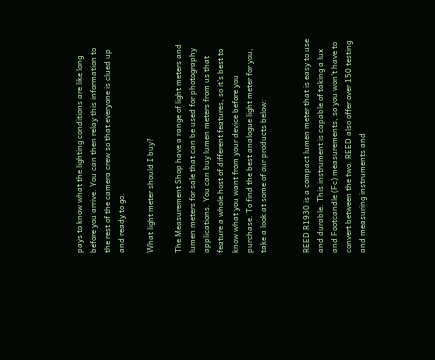pays to know what the lighting conditions are like long before you arrive. You can then relay this information to the rest of the camera crew so that everyone is clued up and ready to go.

What light meter should I buy?

The Measurement Shop have a range of light meters and lumen meters for sale that can be used for photography applications. You can buy lumen meters from us that feature a whole host of different features, so it’s best to know what you want from your device before you purchase. To find the best analogue light meter for you, take a look at some of our products below:


REED R1930 is a compact lumen meter that is easy to use and durable. This instrument is capable of taking a lux and Footcandle (Fc) measurements, so you won’t have to convert between the two. REED also offer over 150 testing and measuring instruments and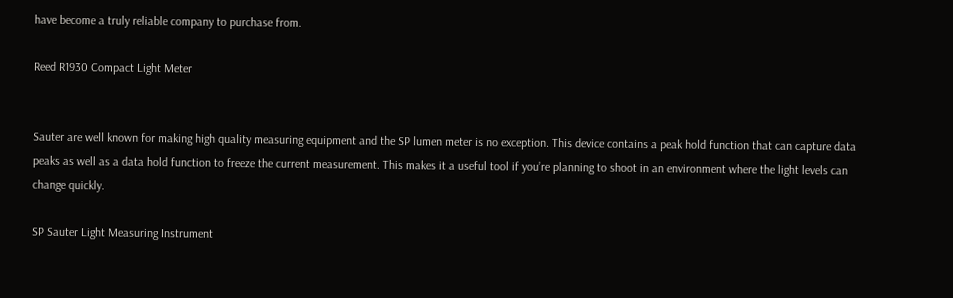have become a truly reliable company to purchase from.

Reed R1930 Compact Light Meter


Sauter are well known for making high quality measuring equipment and the SP lumen meter is no exception. This device contains a peak hold function that can capture data peaks as well as a data hold function to freeze the current measurement. This makes it a useful tool if you’re planning to shoot in an environment where the light levels can change quickly.

SP Sauter Light Measuring Instrument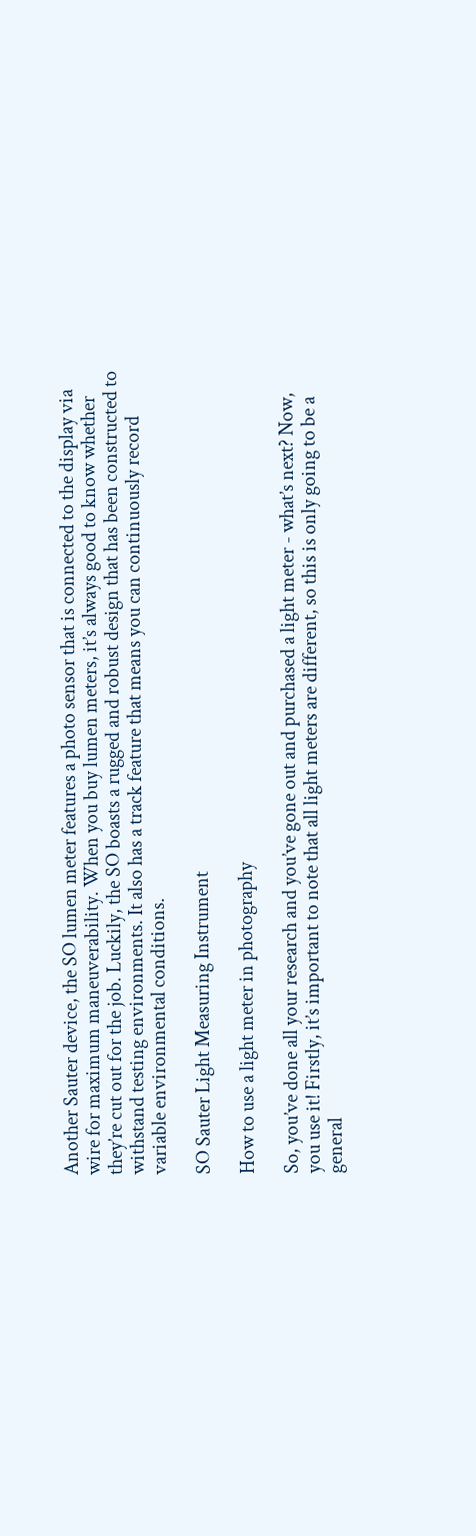Another Sauter device, the SO lumen meter features a photo sensor that is connected to the display via wire for maximum maneuverability. When you buy lumen meters, it’s always good to know whether they’re cut out for the job. Luckily, the SO boasts a rugged and robust design that has been constructed to withstand testing environments. It also has a track feature that means you can continuously record variable environmental conditions.

SO Sauter Light Measuring Instrument

How to use a light meter in photography

So, you’ve done all your research and you’ve gone out and purchased a light meter - what’s next? Now, you use it! Firstly, it’s important to note that all light meters are different, so this is only going to be a general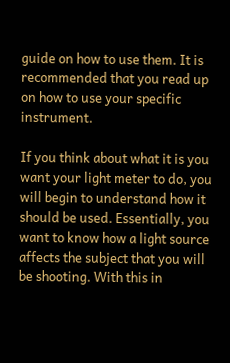guide on how to use them. It is recommended that you read up on how to use your specific instrument.

If you think about what it is you want your light meter to do, you will begin to understand how it should be used. Essentially, you want to know how a light source affects the subject that you will be shooting. With this in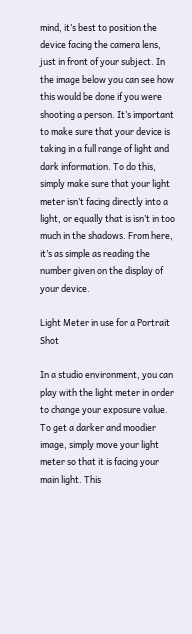mind, it’s best to position the device facing the camera lens, just in front of your subject. In the image below you can see how this would be done if you were shooting a person. It’s important to make sure that your device is taking in a full range of light and dark information. To do this, simply make sure that your light meter isn’t facing directly into a light, or equally that is isn’t in too much in the shadows. From here, it’s as simple as reading the number given on the display of your device.

Light Meter in use for a Portrait Shot

In a studio environment, you can play with the light meter in order to change your exposure value. To get a darker and moodier image, simply move your light meter so that it is facing your main light. This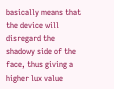basically means that the device will disregard the shadowy side of the face, thus giving a higher lux value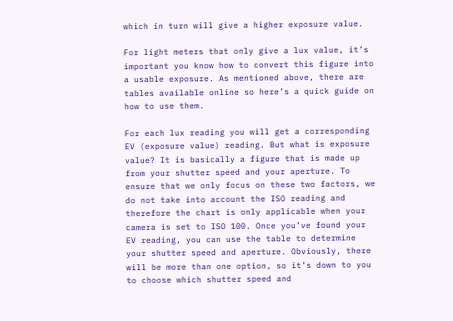which in turn will give a higher exposure value.

For light meters that only give a lux value, it’s important you know how to convert this figure into a usable exposure. As mentioned above, there are tables available online so here’s a quick guide on how to use them.

For each lux reading you will get a corresponding EV (exposure value) reading. But what is exposure value? It is basically a figure that is made up from your shutter speed and your aperture. To ensure that we only focus on these two factors, we do not take into account the ISO reading and therefore the chart is only applicable when your camera is set to ISO 100. Once you’ve found your EV reading, you can use the table to determine your shutter speed and aperture. Obviously, there will be more than one option, so it’s down to you to choose which shutter speed and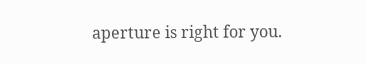aperture is right for you.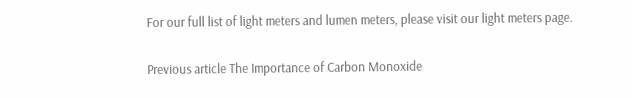For our full list of light meters and lumen meters, please visit our light meters page.

Previous article The Importance of Carbon Monoxide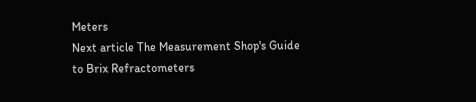Meters
Next article The Measurement Shop's Guide to Brix Refractometers